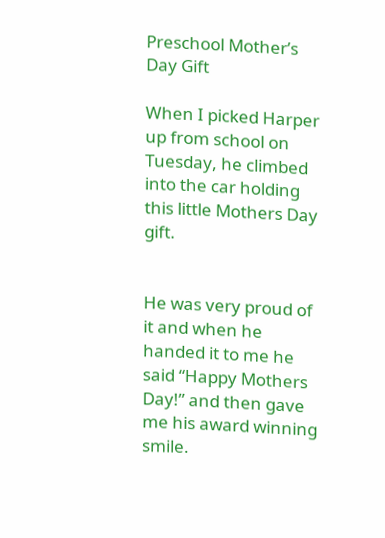Preschool Mother’s Day Gift

When I picked Harper up from school on Tuesday, he climbed into the car holding this little Mothers Day gift.


He was very proud of it and when he handed it to me he said “Happy Mothers Day!” and then gave me his award winning smile.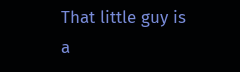That little guy is a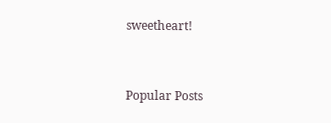sweetheart!


Popular Posts